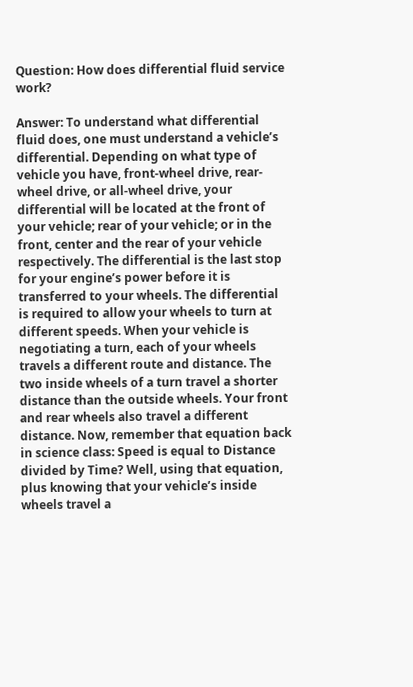Question: How does differential fluid service work?

Answer: To understand what differential fluid does, one must understand a vehicle’s differential. Depending on what type of vehicle you have, front-wheel drive, rear-wheel drive, or all-wheel drive, your differential will be located at the front of your vehicle; rear of your vehicle; or in the front, center and the rear of your vehicle respectively. The differential is the last stop for your engine’s power before it is transferred to your wheels. The differential is required to allow your wheels to turn at different speeds. When your vehicle is negotiating a turn, each of your wheels travels a different route and distance. The two inside wheels of a turn travel a shorter distance than the outside wheels. Your front and rear wheels also travel a different distance. Now, remember that equation back in science class: Speed is equal to Distance divided by Time? Well, using that equation, plus knowing that your vehicle’s inside wheels travel a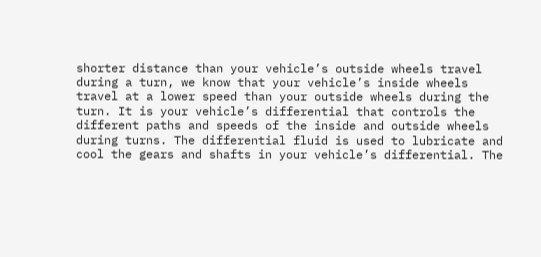shorter distance than your vehicle’s outside wheels travel during a turn, we know that your vehicle’s inside wheels travel at a lower speed than your outside wheels during the turn. It is your vehicle’s differential that controls the different paths and speeds of the inside and outside wheels during turns. The differential fluid is used to lubricate and cool the gears and shafts in your vehicle’s differential. The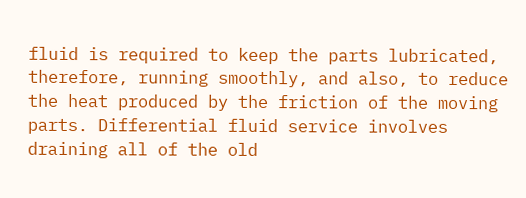fluid is required to keep the parts lubricated, therefore, running smoothly, and also, to reduce the heat produced by the friction of the moving parts. Differential fluid service involves draining all of the old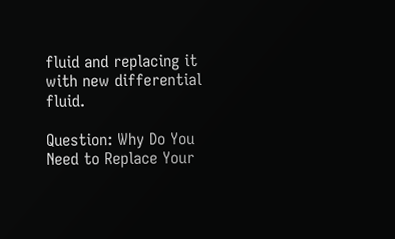fluid and replacing it with new differential fluid.

Question: Why Do You Need to Replace Your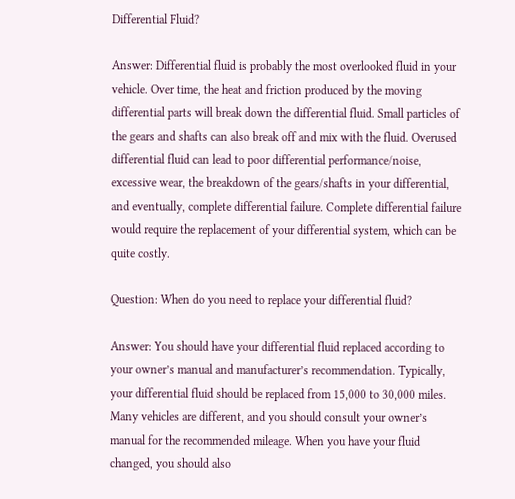Differential Fluid?

Answer: Differential fluid is probably the most overlooked fluid in your vehicle. Over time, the heat and friction produced by the moving differential parts will break down the differential fluid. Small particles of the gears and shafts can also break off and mix with the fluid. Overused differential fluid can lead to poor differential performance/noise, excessive wear, the breakdown of the gears/shafts in your differential, and eventually, complete differential failure. Complete differential failure would require the replacement of your differential system, which can be quite costly.

Question: When do you need to replace your differential fluid?

Answer: You should have your differential fluid replaced according to your owner’s manual and manufacturer’s recommendation. Typically, your differential fluid should be replaced from 15,000 to 30,000 miles. Many vehicles are different, and you should consult your owner’s manual for the recommended mileage. When you have your fluid changed, you should also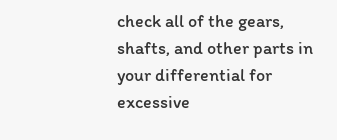check all of the gears, shafts, and other parts in your differential for excessive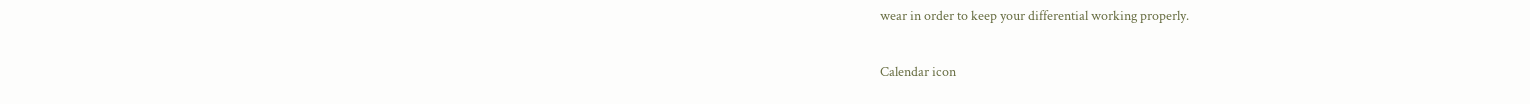wear in order to keep your differential working properly.

Calendar icon